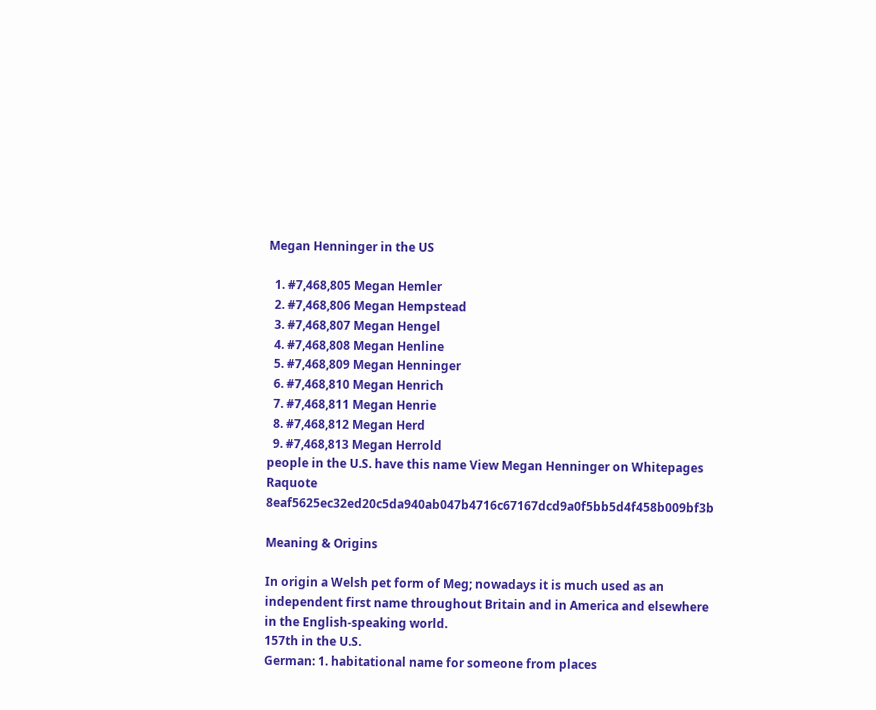Megan Henninger in the US

  1. #7,468,805 Megan Hemler
  2. #7,468,806 Megan Hempstead
  3. #7,468,807 Megan Hengel
  4. #7,468,808 Megan Henline
  5. #7,468,809 Megan Henninger
  6. #7,468,810 Megan Henrich
  7. #7,468,811 Megan Henrie
  8. #7,468,812 Megan Herd
  9. #7,468,813 Megan Herrold
people in the U.S. have this name View Megan Henninger on Whitepages Raquote 8eaf5625ec32ed20c5da940ab047b4716c67167dcd9a0f5bb5d4f458b009bf3b

Meaning & Origins

In origin a Welsh pet form of Meg; nowadays it is much used as an independent first name throughout Britain and in America and elsewhere in the English-speaking world.
157th in the U.S.
German: 1. habitational name for someone from places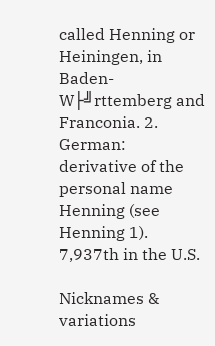called Henning or Heiningen, in Baden-W├╝rttemberg and Franconia. 2. German: derivative of the personal name Henning (see Henning 1).
7,937th in the U.S.

Nicknames & variations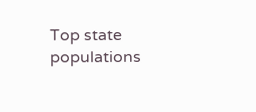Top state populations